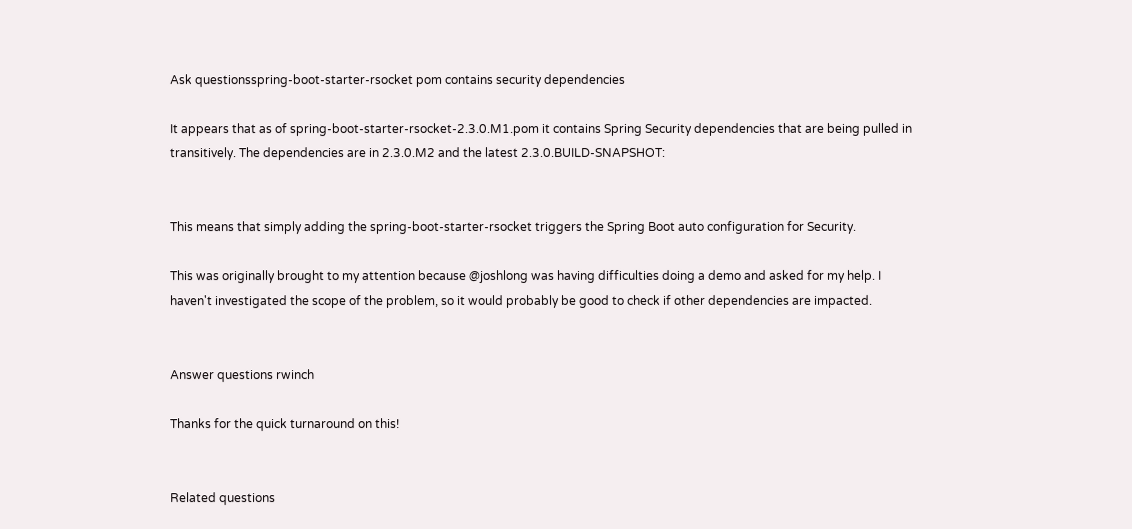Ask questionsspring-boot-starter-rsocket pom contains security dependencies

It appears that as of spring-boot-starter-rsocket-2.3.0.M1.pom it contains Spring Security dependencies that are being pulled in transitively. The dependencies are in 2.3.0.M2 and the latest 2.3.0.BUILD-SNAPSHOT:


This means that simply adding the spring-boot-starter-rsocket triggers the Spring Boot auto configuration for Security.

This was originally brought to my attention because @joshlong was having difficulties doing a demo and asked for my help. I haven't investigated the scope of the problem, so it would probably be good to check if other dependencies are impacted.


Answer questions rwinch

Thanks for the quick turnaround on this!


Related questions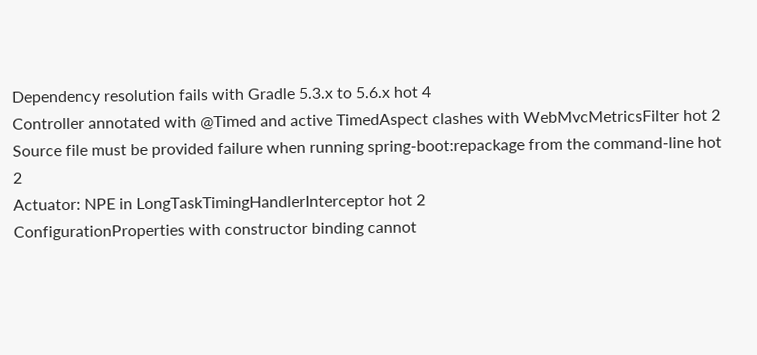Dependency resolution fails with Gradle 5.3.x to 5.6.x hot 4
Controller annotated with @Timed and active TimedAspect clashes with WebMvcMetricsFilter hot 2
Source file must be provided failure when running spring-boot:repackage from the command-line hot 2
Actuator: NPE in LongTaskTimingHandlerInterceptor hot 2
ConfigurationProperties with constructor binding cannot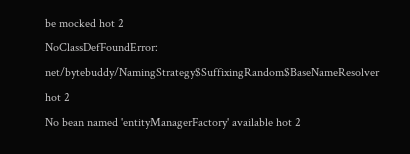be mocked hot 2
NoClassDefFoundError: net/bytebuddy/NamingStrategy$SuffixingRandom$BaseNameResolver hot 2
No bean named 'entityManagerFactory' available hot 2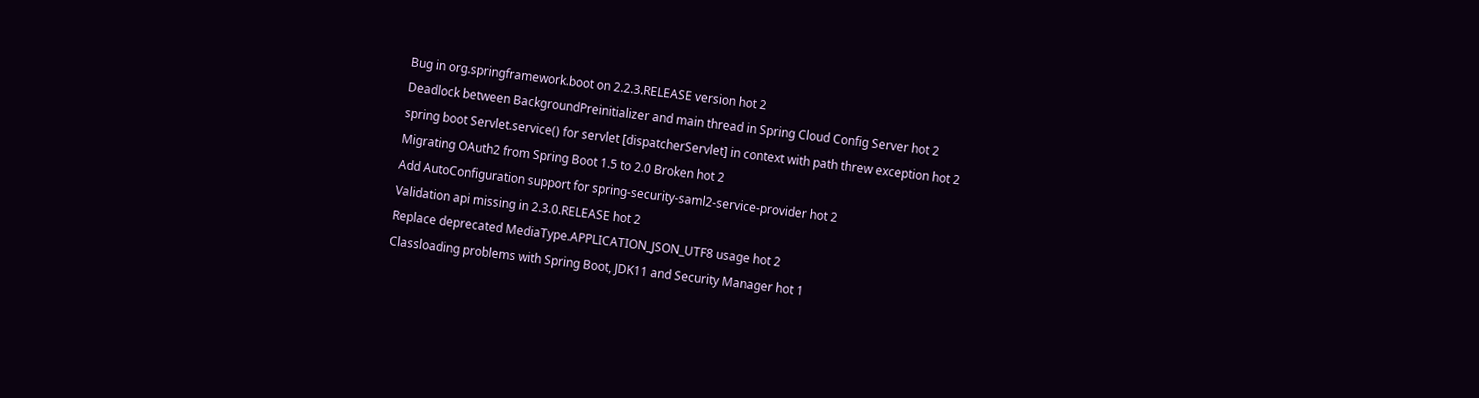Bug in org.springframework.boot on 2.2.3.RELEASE version hot 2
Deadlock between BackgroundPreinitializer and main thread in Spring Cloud Config Server hot 2
spring boot Servlet.service() for servlet [dispatcherServlet] in context with path threw exception hot 2
Migrating OAuth2 from Spring Boot 1.5 to 2.0 Broken hot 2
Add AutoConfiguration support for spring-security-saml2-service-provider hot 2
Validation api missing in 2.3.0.RELEASE hot 2
Replace deprecated MediaType.APPLICATION_JSON_UTF8 usage hot 2
Classloading problems with Spring Boot, JDK11 and Security Manager hot 1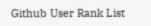Github User Rank List